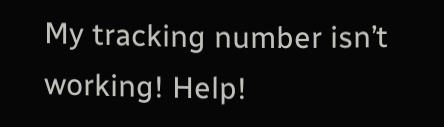My tracking number isn’t working! Help!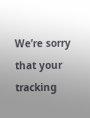We’re sorry that your tracking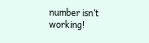number isn’t working!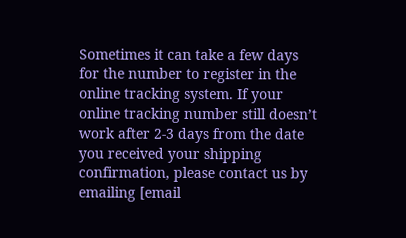Sometimes it can take a few days for the number to register in the online tracking system. If your online tracking number still doesn’t work after 2-3 days from the date  you received your shipping confirmation, please contact us by emailing [email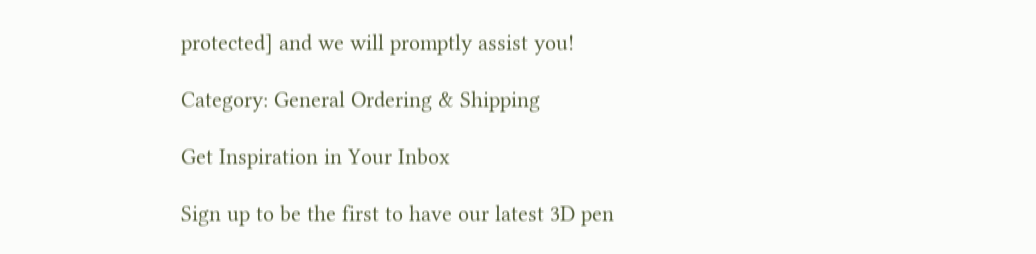protected] and we will promptly assist you!

Category: General Ordering & Shipping

Get Inspiration in Your Inbox

Sign up to be the first to have our latest 3D pen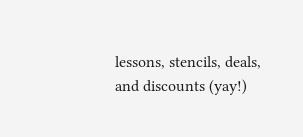lessons, stencils, deals, and discounts (yay!)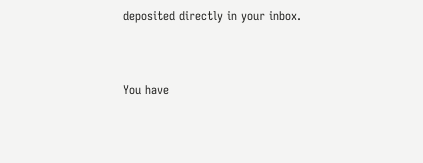deposited directly in your inbox.


You have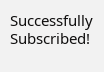Successfully Subscribed!